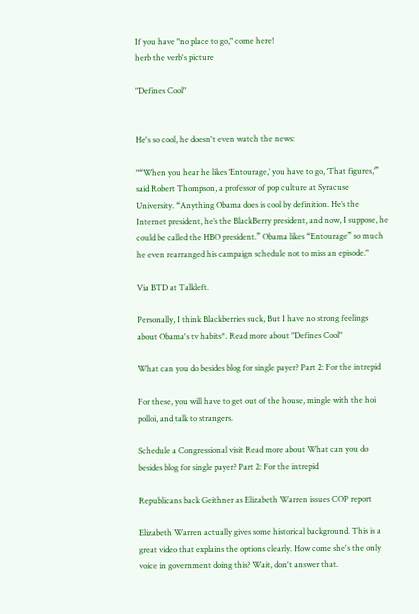If you have "no place to go," come here!
herb the verb's picture

"Defines Cool"


He's so cool, he doesn't even watch the news:

"“When you hear he likes ‘Entourage,’ you have to go, ‘That figures,’” said Robert Thompson, a professor of pop culture at Syracuse University. “Anything Obama does is cool by definition. He’s the Internet president, he’s the BlackBerry president, and now, I suppose, he could be called the HBO president.” Obama likes “Entourage” so much he even rearranged his campaign schedule not to miss an episode."

Via BTD at Talkleft.

Personally, I think Blackberries suck, But I have no strong feelings about Obama's tv habits*. Read more about "Defines Cool"

What can you do besides blog for single payer? Part 2: For the intrepid

For these, you will have to get out of the house, mingle with the hoi polloi, and talk to strangers.

Schedule a Congressional visit Read more about What can you do besides blog for single payer? Part 2: For the intrepid

Republicans back Geithner as Elizabeth Warren issues COP report

Elizabeth Warren actually gives some historical background. This is a great video that explains the options clearly. How come she's the only voice in government doing this? Wait, don't answer that.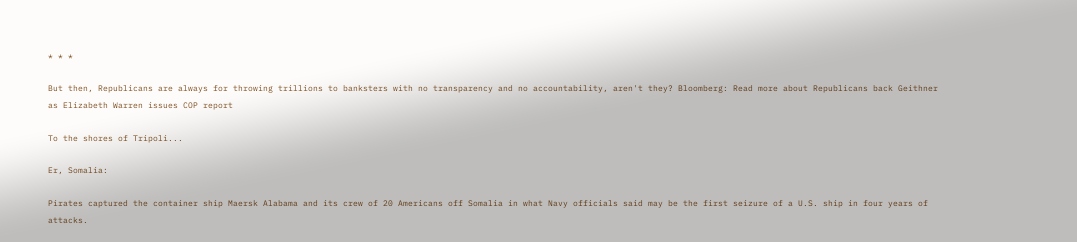* * *

But then, Republicans are always for throwing trillions to banksters with no transparency and no accountability, aren't they? Bloomberg: Read more about Republicans back Geithner as Elizabeth Warren issues COP report

To the shores of Tripoli...

Er, Somalia:

Pirates captured the container ship Maersk Alabama and its crew of 20 Americans off Somalia in what Navy officials said may be the first seizure of a U.S. ship in four years of attacks.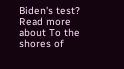Biden's test? Read more about To the shores of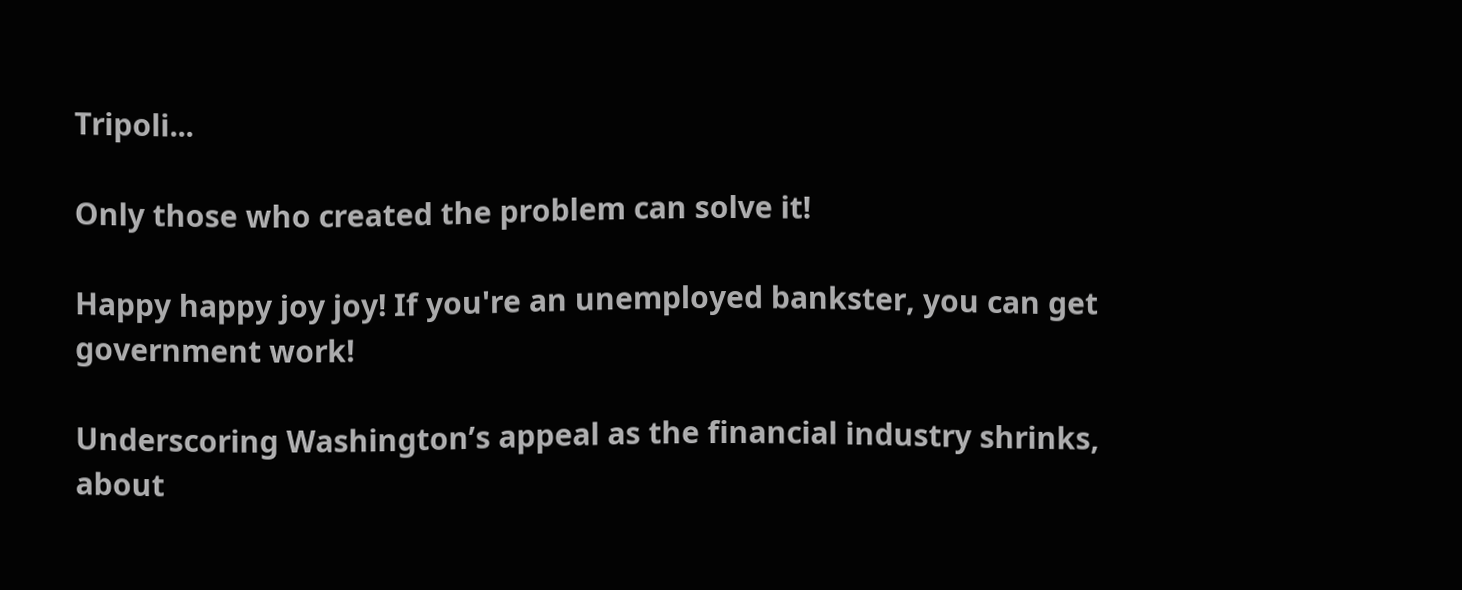Tripoli...

Only those who created the problem can solve it!

Happy happy joy joy! If you're an unemployed bankster, you can get government work!

Underscoring Washington’s appeal as the financial industry shrinks, about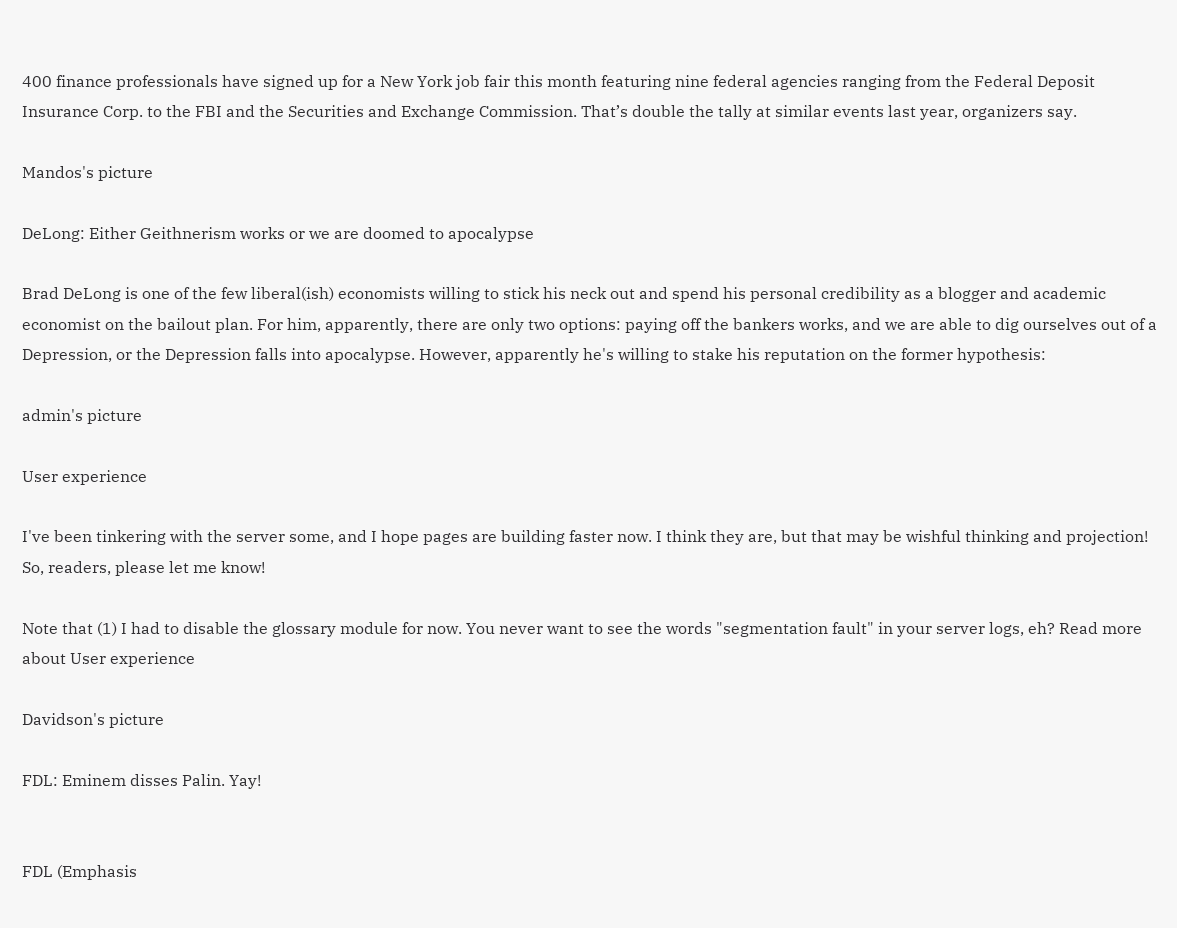400 finance professionals have signed up for a New York job fair this month featuring nine federal agencies ranging from the Federal Deposit Insurance Corp. to the FBI and the Securities and Exchange Commission. That’s double the tally at similar events last year, organizers say.

Mandos's picture

DeLong: Either Geithnerism works or we are doomed to apocalypse

Brad DeLong is one of the few liberal(ish) economists willing to stick his neck out and spend his personal credibility as a blogger and academic economist on the bailout plan. For him, apparently, there are only two options: paying off the bankers works, and we are able to dig ourselves out of a Depression, or the Depression falls into apocalypse. However, apparently he's willing to stake his reputation on the former hypothesis:

admin's picture

User experience

I've been tinkering with the server some, and I hope pages are building faster now. I think they are, but that may be wishful thinking and projection! So, readers, please let me know!

Note that (1) I had to disable the glossary module for now. You never want to see the words "segmentation fault" in your server logs, eh? Read more about User experience

Davidson's picture

FDL: Eminem disses Palin. Yay!


FDL (Emphasis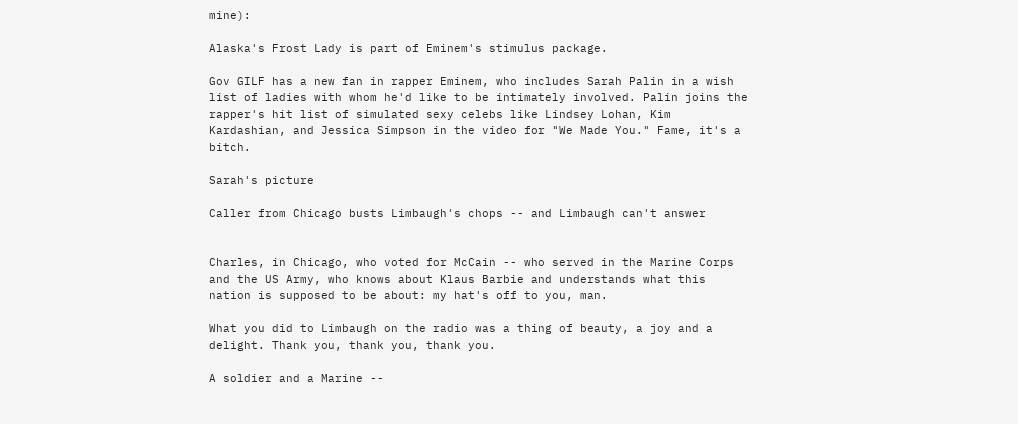mine):

Alaska's Frost Lady is part of Eminem's stimulus package.

Gov GILF has a new fan in rapper Eminem, who includes Sarah Palin in a wish list of ladies with whom he'd like to be intimately involved. Palin joins the rapper's hit list of simulated sexy celebs like Lindsey Lohan, Kim Kardashian, and Jessica Simpson in the video for "We Made You." Fame, it's a bitch.

Sarah's picture

Caller from Chicago busts Limbaugh's chops -- and Limbaugh can't answer


Charles, in Chicago, who voted for McCain -- who served in the Marine Corps and the US Army, who knows about Klaus Barbie and understands what this nation is supposed to be about: my hat's off to you, man.

What you did to Limbaugh on the radio was a thing of beauty, a joy and a delight. Thank you, thank you, thank you.

A soldier and a Marine --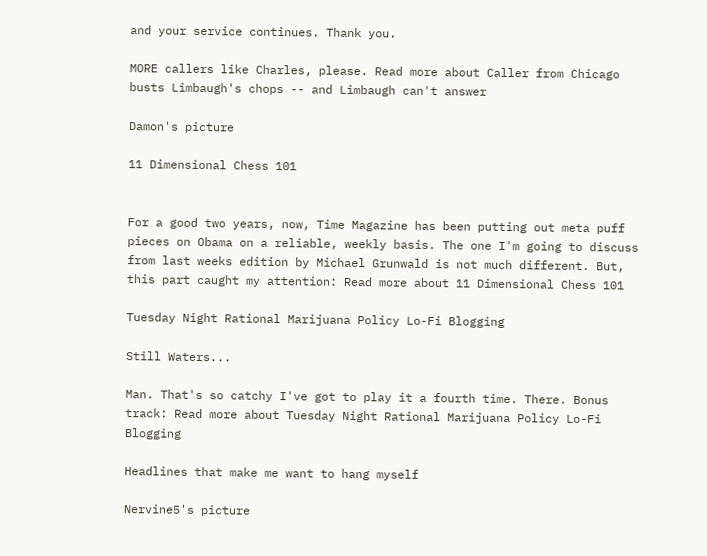and your service continues. Thank you.

MORE callers like Charles, please. Read more about Caller from Chicago busts Limbaugh's chops -- and Limbaugh can't answer

Damon's picture

11 Dimensional Chess 101


For a good two years, now, Time Magazine has been putting out meta puff pieces on Obama on a reliable, weekly basis. The one I'm going to discuss from last weeks edition by Michael Grunwald is not much different. But, this part caught my attention: Read more about 11 Dimensional Chess 101

Tuesday Night Rational Marijuana Policy Lo-Fi Blogging

Still Waters...

Man. That's so catchy I've got to play it a fourth time. There. Bonus track: Read more about Tuesday Night Rational Marijuana Policy Lo-Fi Blogging

Headlines that make me want to hang myself

Nervine5's picture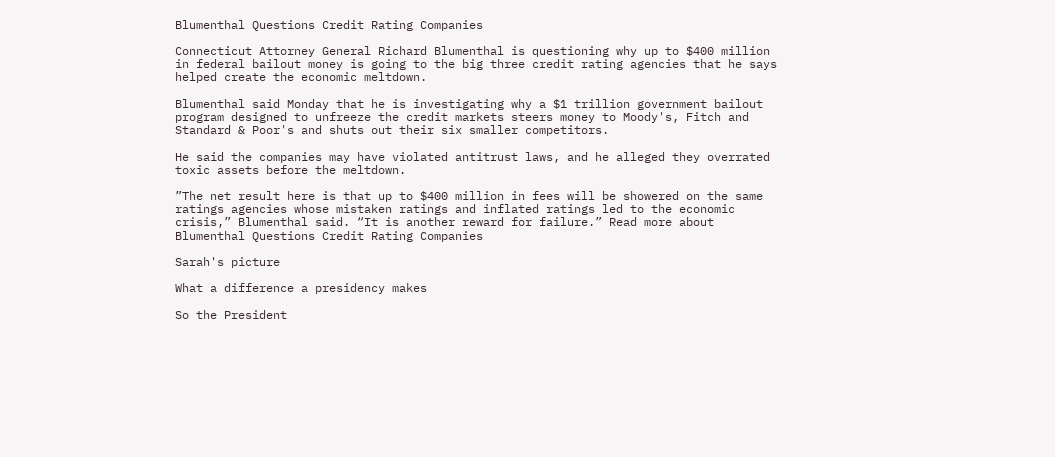Blumenthal Questions Credit Rating Companies

Connecticut Attorney General Richard Blumenthal is questioning why up to $400 million in federal bailout money is going to the big three credit rating agencies that he says helped create the economic meltdown.

Blumenthal said Monday that he is investigating why a $1 trillion government bailout program designed to unfreeze the credit markets steers money to Moody's, Fitch and Standard & Poor's and shuts out their six smaller competitors.

He said the companies may have violated antitrust laws, and he alleged they overrated toxic assets before the meltdown.

”The net result here is that up to $400 million in fees will be showered on the same ratings agencies whose mistaken ratings and inflated ratings led to the economic crisis,” Blumenthal said. “It is another reward for failure.” Read more about Blumenthal Questions Credit Rating Companies

Sarah's picture

What a difference a presidency makes

So the President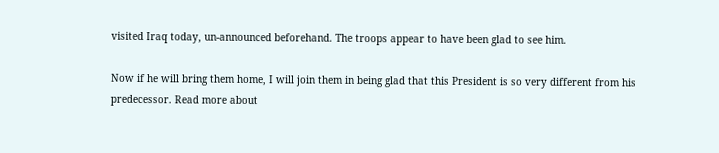visited Iraq today, un-announced beforehand. The troops appear to have been glad to see him.

Now if he will bring them home, I will join them in being glad that this President is so very different from his predecessor. Read more about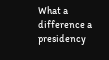What a difference a presidency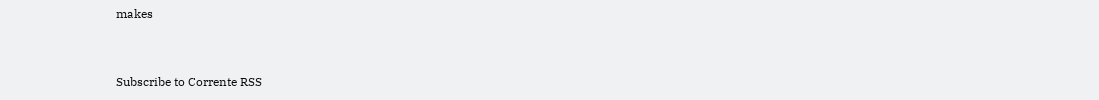makes


Subscribe to Corrente RSS